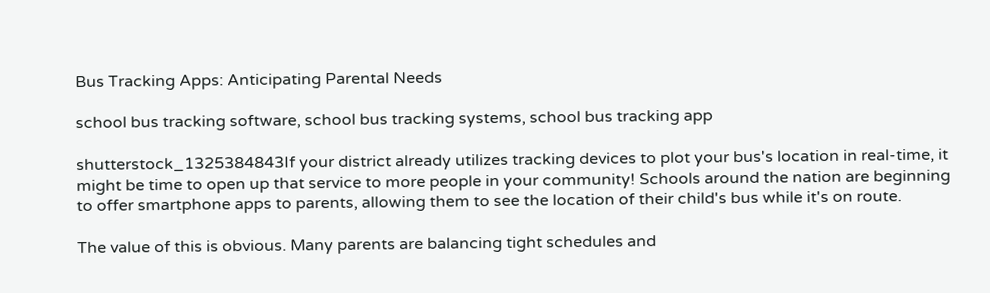Bus Tracking Apps: Anticipating Parental Needs

school bus tracking software, school bus tracking systems, school bus tracking app

shutterstock_1325384843If your district already utilizes tracking devices to plot your bus's location in real-time, it might be time to open up that service to more people in your community! Schools around the nation are beginning to offer smartphone apps to parents, allowing them to see the location of their child's bus while it's on route.

The value of this is obvious. Many parents are balancing tight schedules and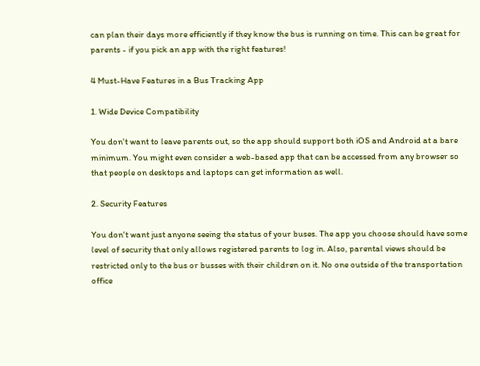can plan their days more efficiently if they know the bus is running on time. This can be great for parents - if you pick an app with the right features!

4 Must-Have Features in a Bus Tracking App

1. Wide Device Compatibility

You don't want to leave parents out, so the app should support both iOS and Android at a bare minimum. You might even consider a web-based app that can be accessed from any browser so that people on desktops and laptops can get information as well.

2. Security Features

You don't want just anyone seeing the status of your buses. The app you choose should have some level of security that only allows registered parents to log in. Also, parental views should be restricted only to the bus or busses with their children on it. No one outside of the transportation office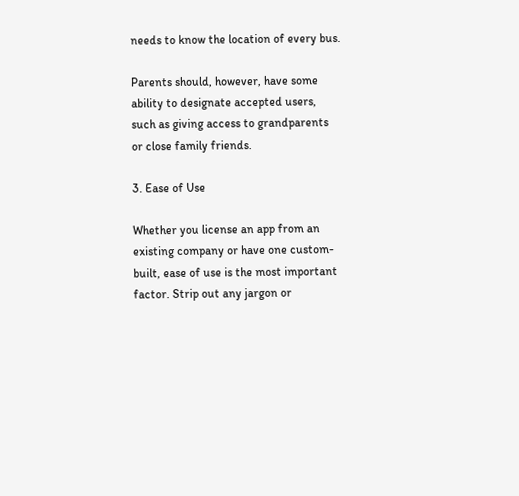needs to know the location of every bus.

Parents should, however, have some ability to designate accepted users, such as giving access to grandparents or close family friends.

3. Ease of Use

Whether you license an app from an existing company or have one custom-built, ease of use is the most important factor. Strip out any jargon or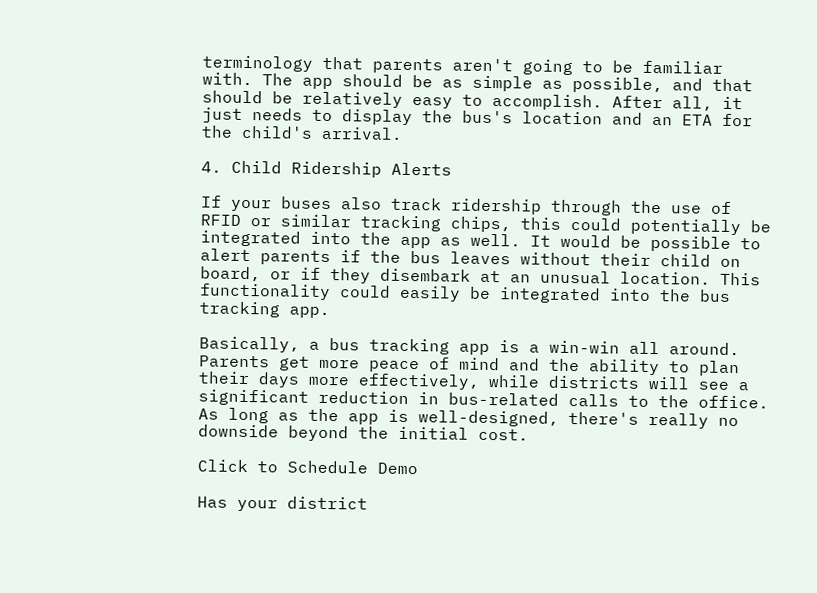terminology that parents aren't going to be familiar with. The app should be as simple as possible, and that should be relatively easy to accomplish. After all, it just needs to display the bus's location and an ETA for the child's arrival.

4. Child Ridership Alerts

If your buses also track ridership through the use of RFID or similar tracking chips, this could potentially be integrated into the app as well. It would be possible to alert parents if the bus leaves without their child on board, or if they disembark at an unusual location. This functionality could easily be integrated into the bus tracking app.

Basically, a bus tracking app is a win-win all around. Parents get more peace of mind and the ability to plan their days more effectively, while districts will see a significant reduction in bus-related calls to the office. As long as the app is well-designed, there's really no downside beyond the initial cost.

Click to Schedule Demo

Has your district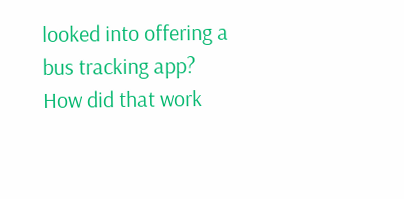looked into offering a bus tracking app? How did that work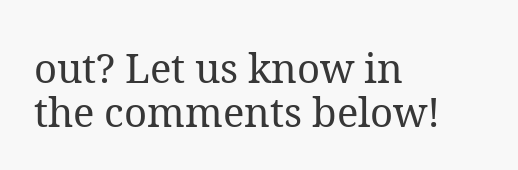out? Let us know in the comments below!